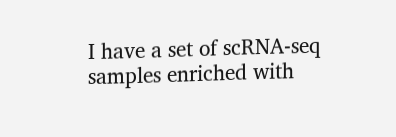I have a set of scRNA-seq samples enriched with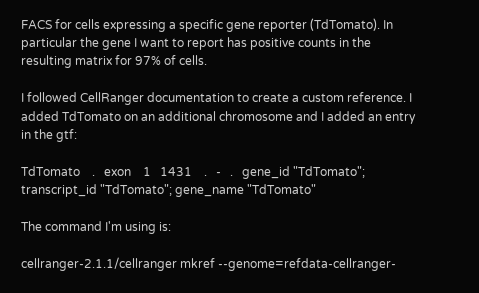FACS for cells expressing a specific gene reporter (TdTomato). In particular the gene I want to report has positive counts in the resulting matrix for 97% of cells.

I followed CellRanger documentation to create a custom reference. I added TdTomato on an additional chromosome and I added an entry in the gtf:

TdTomato    .   exon    1   1431    .   -   .   gene_id "TdTomato"; transcript_id "TdTomato"; gene_name "TdTomato"

The command I'm using is:

cellranger-2.1.1/cellranger mkref --genome=refdata-cellranger-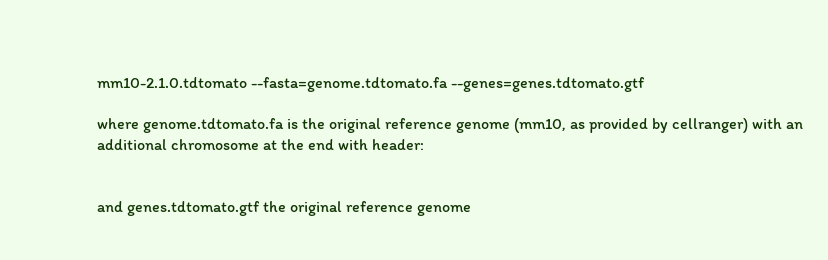mm10-2.1.0.tdtomato --fasta=genome.tdtomato.fa --genes=genes.tdtomato.gtf

where genome.tdtomato.fa is the original reference genome (mm10, as provided by cellranger) with an additional chromosome at the end with header:


and genes.tdtomato.gtf the original reference genome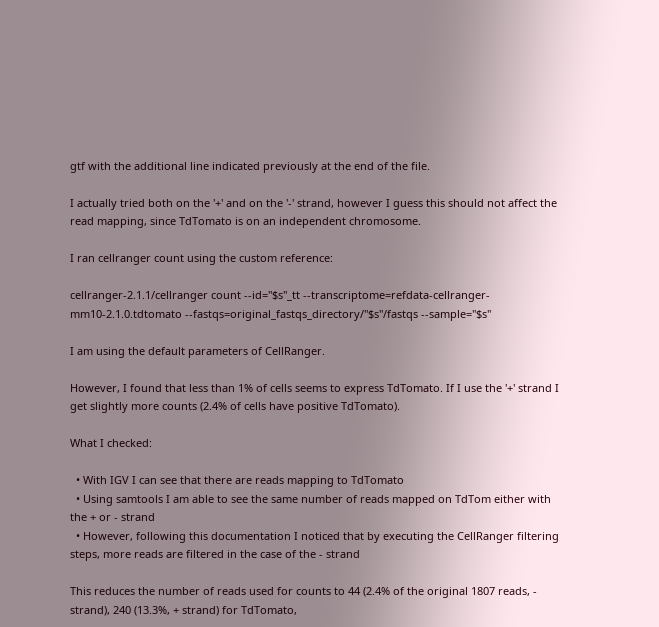gtf with the additional line indicated previously at the end of the file.

I actually tried both on the '+' and on the '-' strand, however I guess this should not affect the read mapping, since TdTomato is on an independent chromosome.

I ran cellranger count using the custom reference:

cellranger-2.1.1/cellranger count --id="$s"_tt --transcriptome=refdata-cellranger-mm10-2.1.0.tdtomato --fastqs=original_fastqs_directory/"$s"/fastqs --sample="$s"

I am using the default parameters of CellRanger.

However, I found that less than 1% of cells seems to express TdTomato. If I use the '+' strand I get slightly more counts (2.4% of cells have positive TdTomato).

What I checked:

  • With IGV I can see that there are reads mapping to TdTomato
  • Using samtools I am able to see the same number of reads mapped on TdTom either with the + or - strand
  • However, following this documentation I noticed that by executing the CellRanger filtering steps, more reads are filtered in the case of the - strand

This reduces the number of reads used for counts to 44 (2.4% of the original 1807 reads, - strand), 240 (13.3%, + strand) for TdTomato,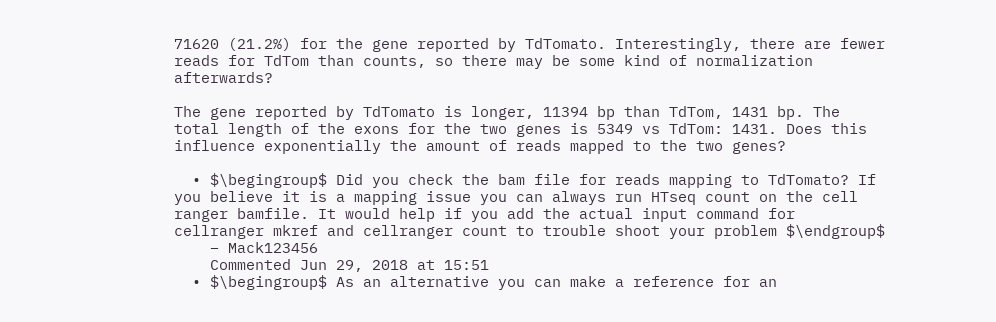71620 (21.2%) for the gene reported by TdTomato. Interestingly, there are fewer reads for TdTom than counts, so there may be some kind of normalization afterwards?

The gene reported by TdTomato is longer, 11394 bp than TdTom, 1431 bp. The total length of the exons for the two genes is 5349 vs TdTom: 1431. Does this influence exponentially the amount of reads mapped to the two genes?

  • $\begingroup$ Did you check the bam file for reads mapping to TdTomato? If you believe it is a mapping issue you can always run HTseq count on the cell ranger bamfile. It would help if you add the actual input command for cellranger mkref and cellranger count to trouble shoot your problem $\endgroup$
    – Mack123456
    Commented Jun 29, 2018 at 15:51
  • $\begingroup$ As an alternative you can make a reference for an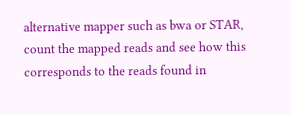alternative mapper such as bwa or STAR, count the mapped reads and see how this corresponds to the reads found in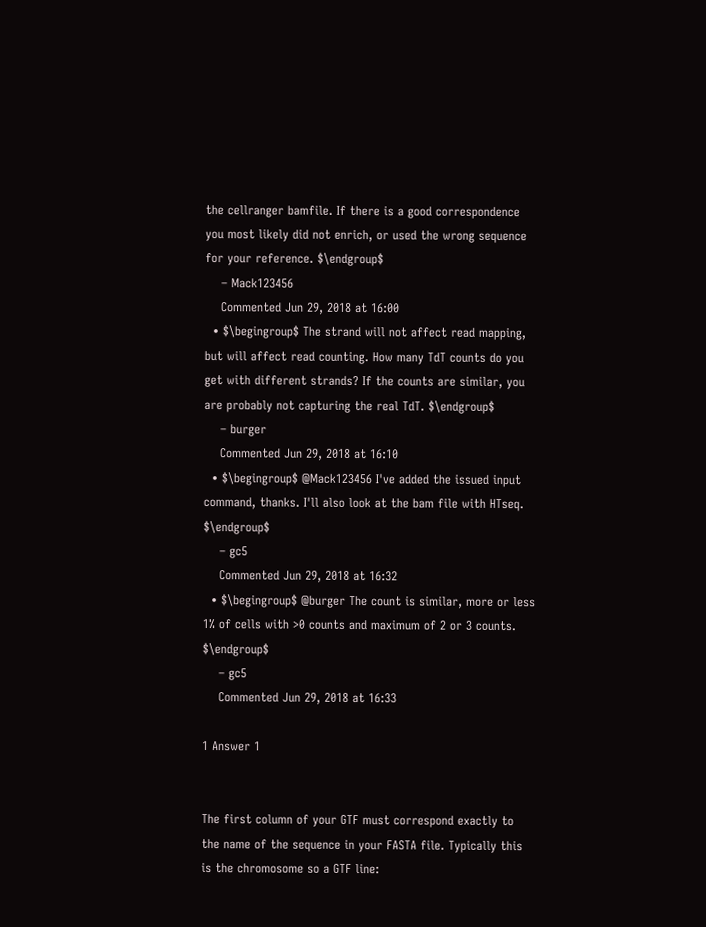the cellranger bamfile. If there is a good correspondence you most likely did not enrich, or used the wrong sequence for your reference. $\endgroup$
    – Mack123456
    Commented Jun 29, 2018 at 16:00
  • $\begingroup$ The strand will not affect read mapping, but will affect read counting. How many TdT counts do you get with different strands? If the counts are similar, you are probably not capturing the real TdT. $\endgroup$
    – burger
    Commented Jun 29, 2018 at 16:10
  • $\begingroup$ @Mack123456 I've added the issued input command, thanks. I'll also look at the bam file with HTseq. $\endgroup$
    – gc5
    Commented Jun 29, 2018 at 16:32
  • $\begingroup$ @burger The count is similar, more or less 1% of cells with >0 counts and maximum of 2 or 3 counts. $\endgroup$
    – gc5
    Commented Jun 29, 2018 at 16:33

1 Answer 1


The first column of your GTF must correspond exactly to the name of the sequence in your FASTA file. Typically this is the chromosome so a GTF line: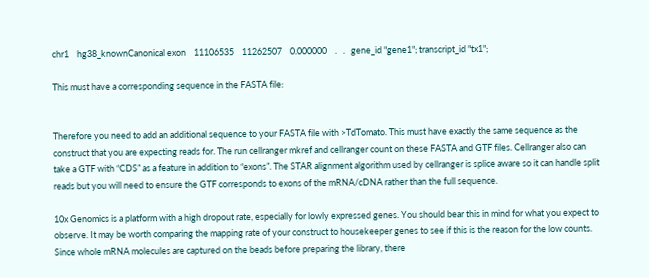chr1    hg38_knownCanonical exon    11106535    11262507    0.000000    .   .   gene_id "gene1"; transcript_id "tx1";

This must have a corresponding sequence in the FASTA file:


Therefore you need to add an additional sequence to your FASTA file with >TdTomato. This must have exactly the same sequence as the construct that you are expecting reads for. The run cellranger mkref and cellranger count on these FASTA and GTF files. Cellranger also can take a GTF with “CDS” as a feature in addition to “exons”. The STAR alignment algorithm used by cellranger is splice aware so it can handle split reads but you will need to ensure the GTF corresponds to exons of the mRNA/cDNA rather than the full sequence.

10x Genomics is a platform with a high dropout rate, especially for lowly expressed genes. You should bear this in mind for what you expect to observe. It may be worth comparing the mapping rate of your construct to housekeeper genes to see if this is the reason for the low counts. Since whole mRNA molecules are captured on the beads before preparing the library, there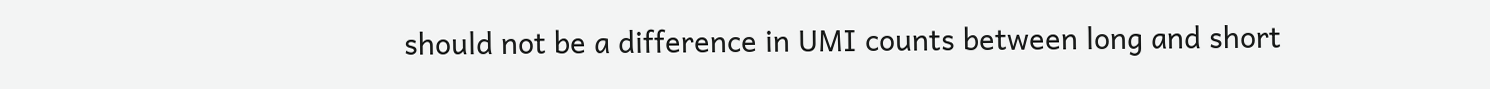should not be a difference in UMI counts between long and short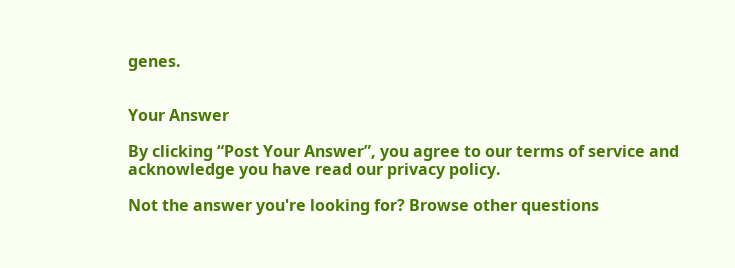genes.


Your Answer

By clicking “Post Your Answer”, you agree to our terms of service and acknowledge you have read our privacy policy.

Not the answer you're looking for? Browse other questions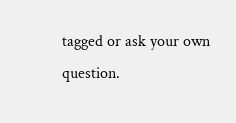tagged or ask your own question.